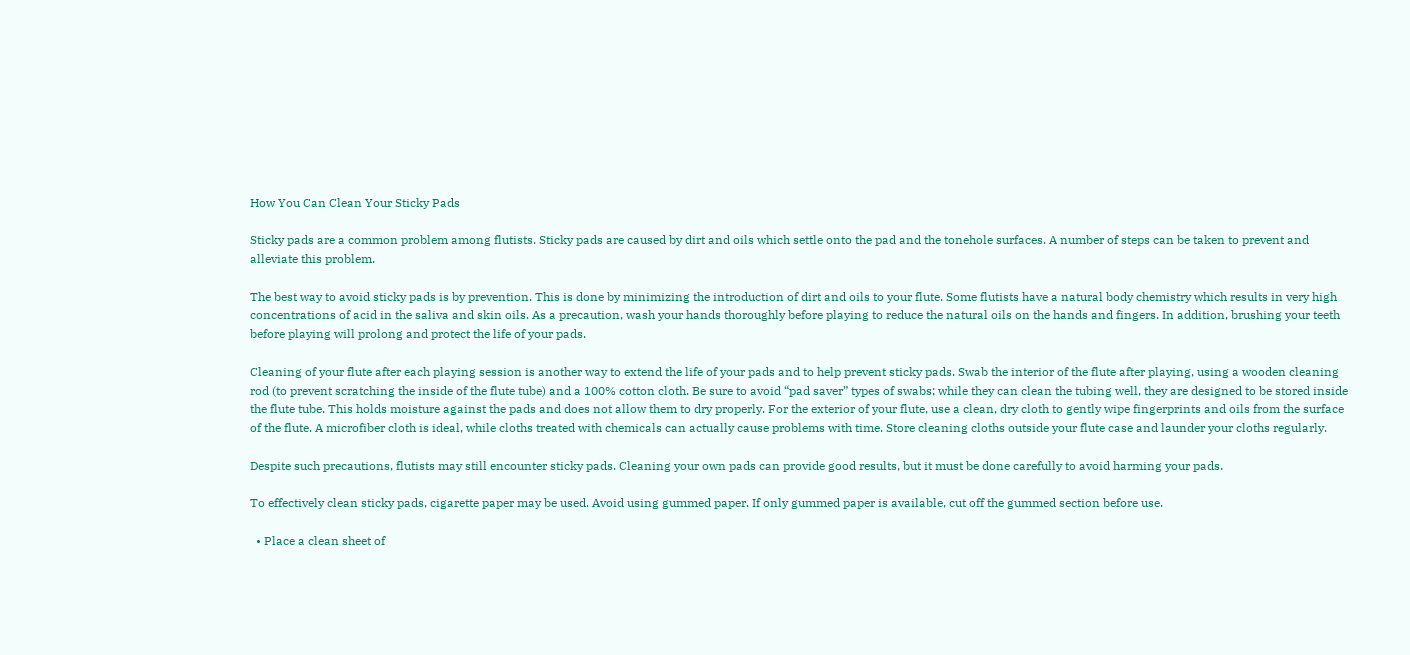How You Can Clean Your Sticky Pads

Sticky pads are a common problem among flutists. Sticky pads are caused by dirt and oils which settle onto the pad and the tonehole surfaces. A number of steps can be taken to prevent and alleviate this problem.

The best way to avoid sticky pads is by prevention. This is done by minimizing the introduction of dirt and oils to your flute. Some flutists have a natural body chemistry which results in very high concentrations of acid in the saliva and skin oils. As a precaution, wash your hands thoroughly before playing to reduce the natural oils on the hands and fingers. In addition, brushing your teeth before playing will prolong and protect the life of your pads.

Cleaning of your flute after each playing session is another way to extend the life of your pads and to help prevent sticky pads. Swab the interior of the flute after playing, using a wooden cleaning rod (to prevent scratching the inside of the flute tube) and a 100% cotton cloth. Be sure to avoid “pad saver” types of swabs; while they can clean the tubing well, they are designed to be stored inside the flute tube. This holds moisture against the pads and does not allow them to dry properly. For the exterior of your flute, use a clean, dry cloth to gently wipe fingerprints and oils from the surface of the flute. A microfiber cloth is ideal, while cloths treated with chemicals can actually cause problems with time. Store cleaning cloths outside your flute case and launder your cloths regularly.

Despite such precautions, flutists may still encounter sticky pads. Cleaning your own pads can provide good results, but it must be done carefully to avoid harming your pads.

To effectively clean sticky pads, cigarette paper may be used. Avoid using gummed paper. If only gummed paper is available, cut off the gummed section before use.

  • Place a clean sheet of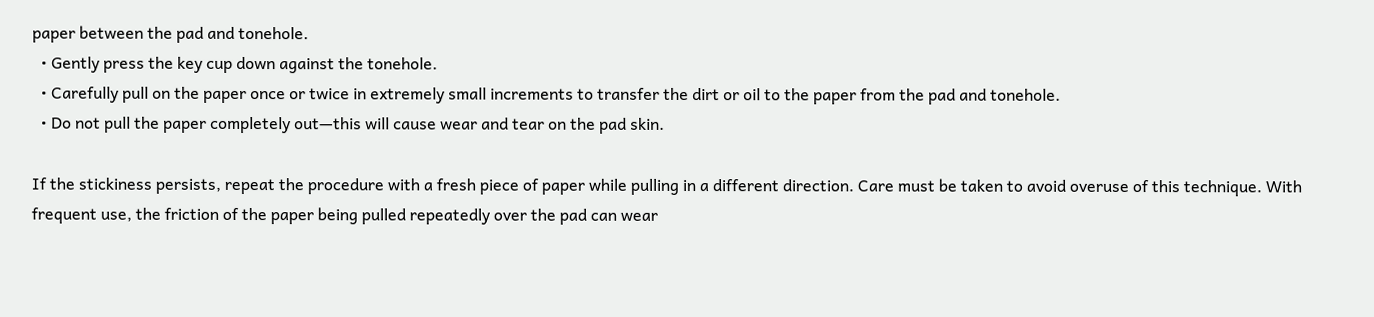paper between the pad and tonehole.
  • Gently press the key cup down against the tonehole.
  • Carefully pull on the paper once or twice in extremely small increments to transfer the dirt or oil to the paper from the pad and tonehole.
  • Do not pull the paper completely out—this will cause wear and tear on the pad skin.

If the stickiness persists, repeat the procedure with a fresh piece of paper while pulling in a different direction. Care must be taken to avoid overuse of this technique. With frequent use, the friction of the paper being pulled repeatedly over the pad can wear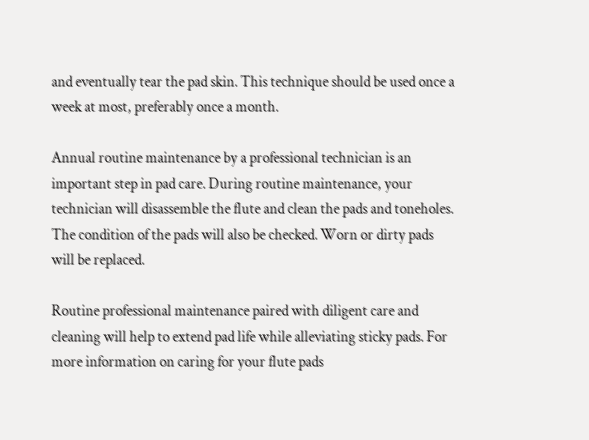and eventually tear the pad skin. This technique should be used once a week at most, preferably once a month.

Annual routine maintenance by a professional technician is an important step in pad care. During routine maintenance, your technician will disassemble the flute and clean the pads and toneholes. The condition of the pads will also be checked. Worn or dirty pads will be replaced.

Routine professional maintenance paired with diligent care and cleaning will help to extend pad life while alleviating sticky pads. For more information on caring for your flute pads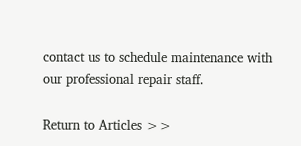contact us to schedule maintenance with our professional repair staff.

Return to Articles >>